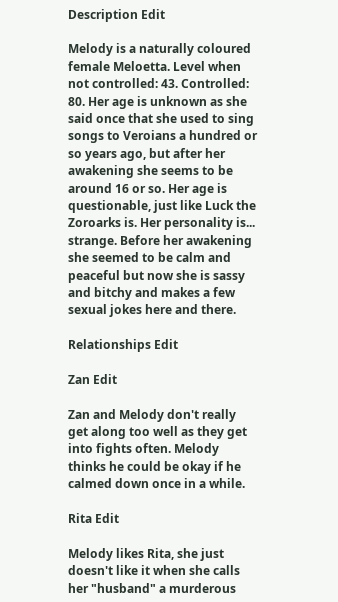Description Edit

Melody is a naturally coloured female Meloetta. Level when not controlled: 43. Controlled: 80. Her age is unknown as she said once that she used to sing songs to Veroians a hundred or so years ago, but after her awakening she seems to be around 16 or so. Her age is questionable, just like Luck the Zoroarks is. Her personality is... strange. Before her awakening she seemed to be calm and peaceful but now she is sassy and bitchy and makes a few sexual jokes here and there.

Relationships Edit

Zan Edit

Zan and Melody don't really get along too well as they get into fights often. Melody thinks he could be okay if he calmed down once in a while.

Rita Edit

Melody likes Rita, she just doesn't like it when she calls her "husband" a murderous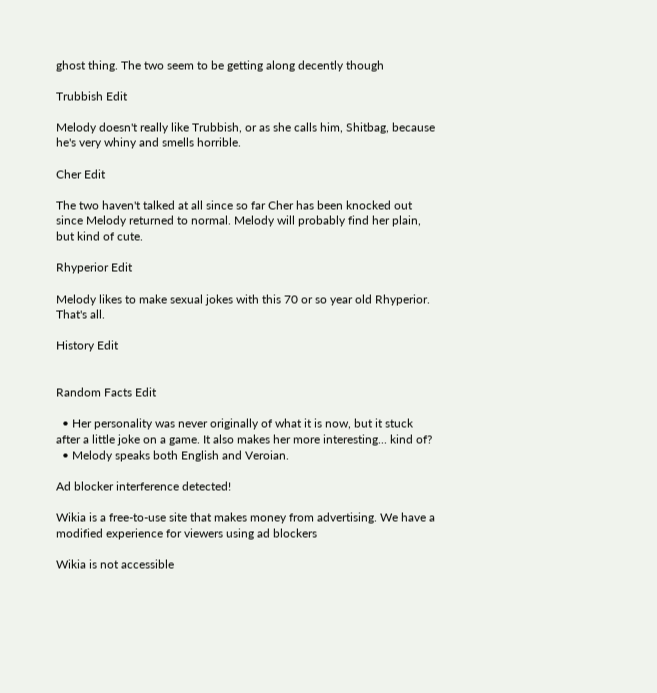ghost thing. The two seem to be getting along decently though

Trubbish Edit

Melody doesn't really like Trubbish, or as she calls him, Shitbag, because he's very whiny and smells horrible.

Cher Edit

The two haven't talked at all since so far Cher has been knocked out since Melody returned to normal. Melody will probably find her plain, but kind of cute.

Rhyperior Edit

Melody likes to make sexual jokes with this 70 or so year old Rhyperior. That's all.

History Edit


Random Facts Edit

  • Her personality was never originally of what it is now, but it stuck after a little joke on a game. It also makes her more interesting... kind of?
  • Melody speaks both English and Veroian.

Ad blocker interference detected!

Wikia is a free-to-use site that makes money from advertising. We have a modified experience for viewers using ad blockers

Wikia is not accessible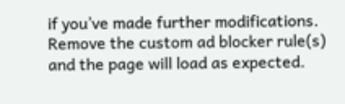if you’ve made further modifications. Remove the custom ad blocker rule(s) and the page will load as expected.